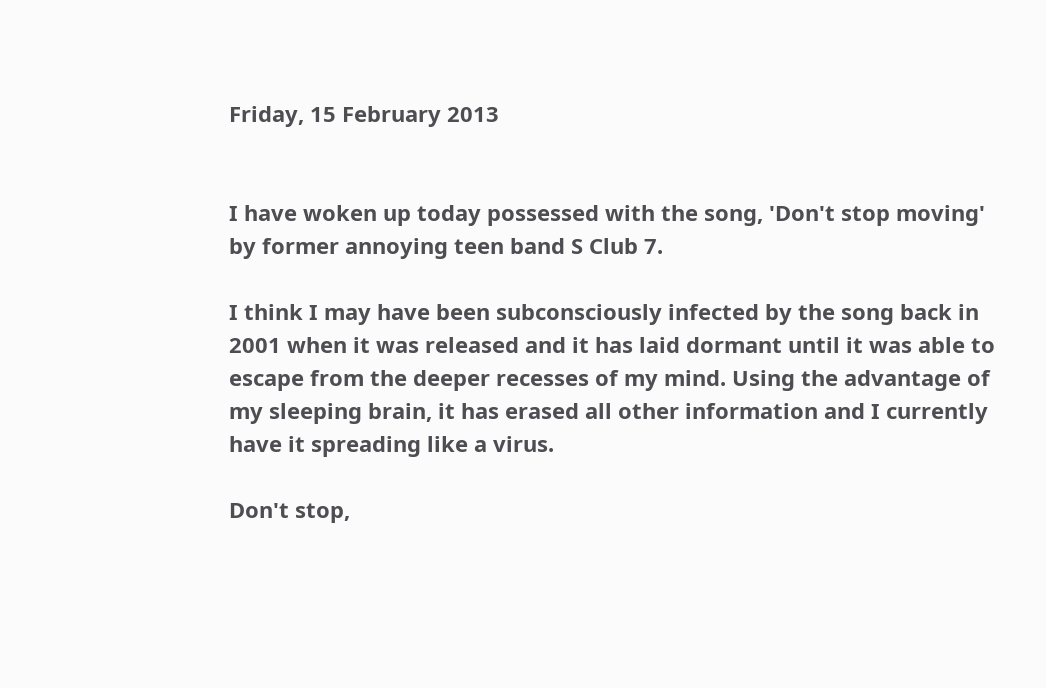Friday, 15 February 2013


I have woken up today possessed with the song, 'Don't stop moving' by former annoying teen band S Club 7.

I think I may have been subconsciously infected by the song back in 2001 when it was released and it has laid dormant until it was able to escape from the deeper recesses of my mind. Using the advantage of my sleeping brain, it has erased all other information and I currently have it spreading like a virus.

Don't stop,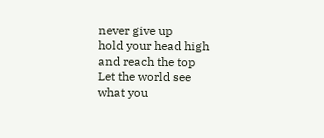never give up
hold your head high
and reach the top
Let the world see
what you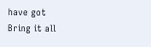have got
Bring it all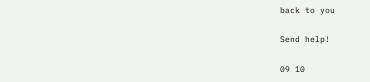back to you

Send help!

09 10